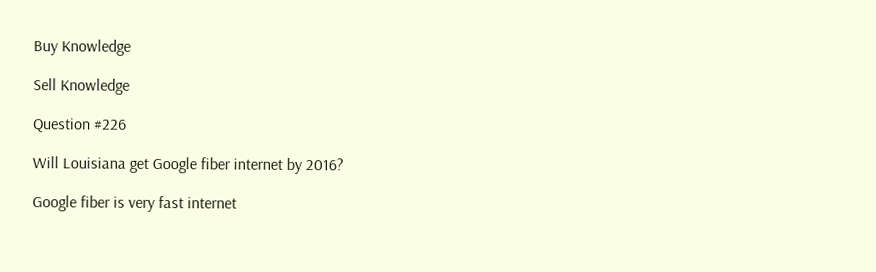Buy Knowledge

Sell Knowledge

Question #226

Will Louisiana get Google fiber internet by 2016?

Google fiber is very fast internet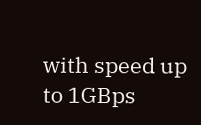with speed up to 1GBps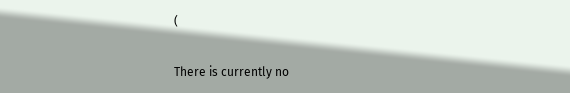(

There is currently no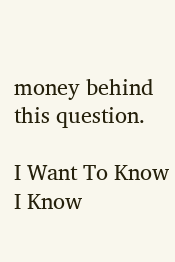money behind this question.

I Want To Know
I Know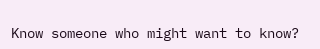Know someone who might want to know?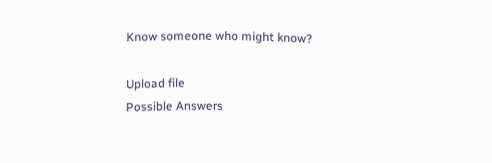Know someone who might know?

Upload file
Possible Answers